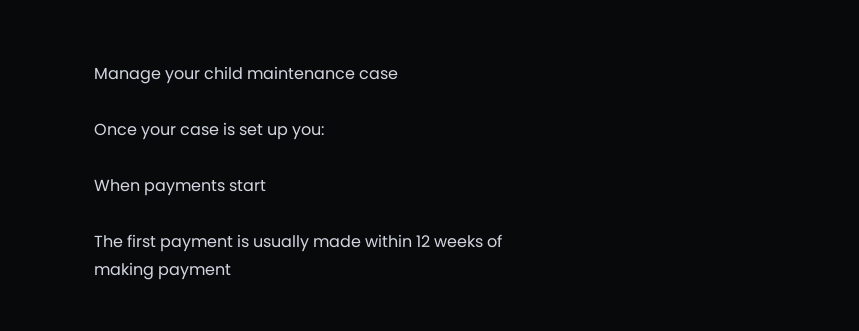Manage your child maintenance case

Once your case is set up you:

When payments start

The first payment is usually made within 12 weeks of making payment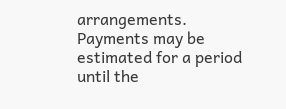arrangements.
Payments may be estimated for a period until the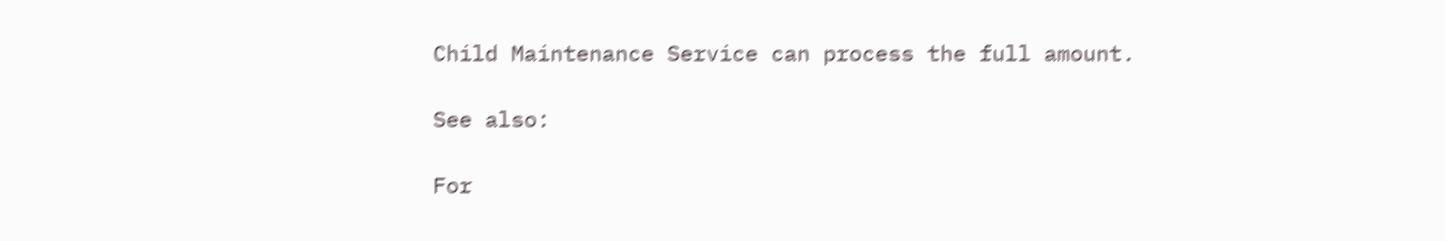Child Maintenance Service can process the full amount.

See also:

For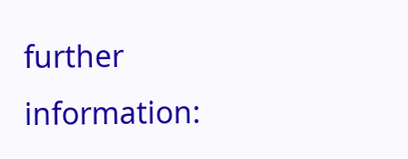further information: